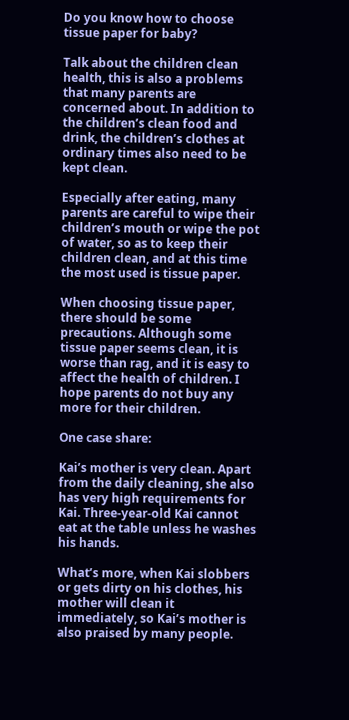Do you know how to choose tissue paper for baby?

Talk about the children clean health, this is also a problems that many parents are concerned about. In addition to the children’s clean food and drink, the children’s clothes at ordinary times also need to be kept clean.

Especially after eating, many parents are careful to wipe their children’s mouth or wipe the pot of water, so as to keep their children clean, and at this time the most used is tissue paper.

When choosing tissue paper, there should be some precautions. Although some tissue paper seems clean, it is worse than rag, and it is easy to affect the health of children. I hope parents do not buy any more for their children.

One case share:

Kai’s mother is very clean. Apart from the daily cleaning, she also has very high requirements for Kai. Three-year-old Kai cannot eat at the table unless he washes his hands.

What’s more, when Kai slobbers or gets dirty on his clothes, his mother will clean it immediately, so Kai’s mother is also praised by many people.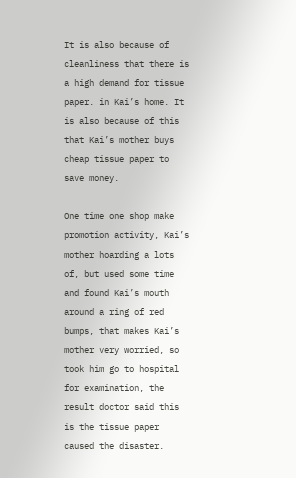It is also because of cleanliness that there is a high demand for tissue paper. in Kai’s home. It is also because of this that Kai’s mother buys cheap tissue paper to save money.

One time one shop make promotion activity, Kai’s mother hoarding a lots of, but used some time and found Kai’s mouth around a ring of red bumps, that makes Kai’s mother very worried, so took him go to hospital for examination, the result doctor said this is the tissue paper caused the disaster.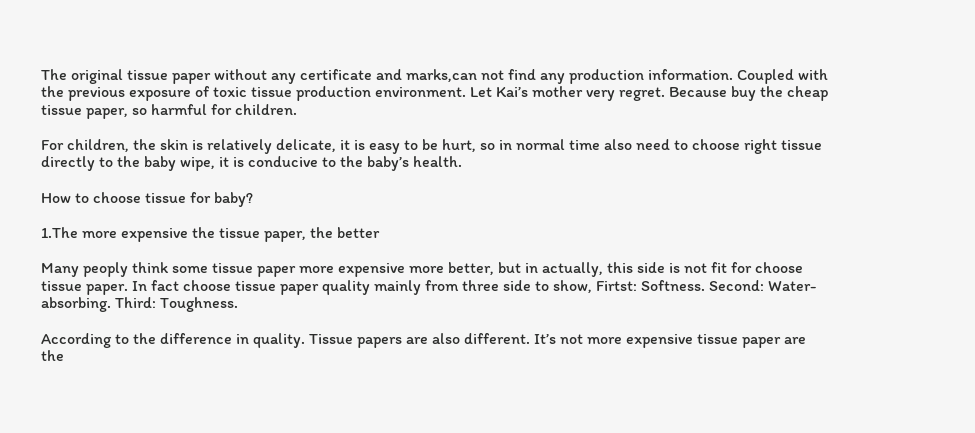The original tissue paper without any certificate and marks,can not find any production information. Coupled with the previous exposure of toxic tissue production environment. Let Kai’s mother very regret. Because buy the cheap tissue paper, so harmful for children.

For children, the skin is relatively delicate, it is easy to be hurt, so in normal time also need to choose right tissue directly to the baby wipe, it is conducive to the baby’s health.

How to choose tissue for baby?

1.The more expensive the tissue paper, the better

Many peoply think some tissue paper more expensive more better, but in actually, this side is not fit for choose tissue paper. In fact choose tissue paper quality mainly from three side to show, Firtst: Softness. Second: Water-absorbing. Third: Toughness.

According to the difference in quality. Tissue papers are also different. It’s not more expensive tissue paper are the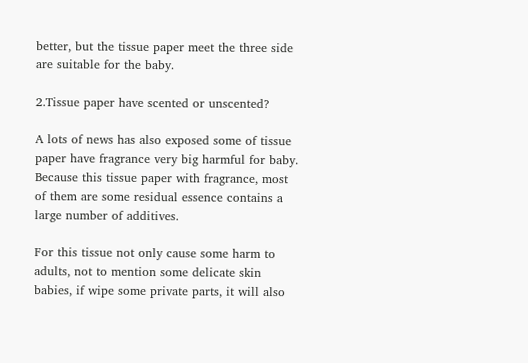better, but the tissue paper meet the three side are suitable for the baby.

2.Tissue paper have scented or unscented?

A lots of news has also exposed some of tissue paper have fragrance very big harmful for baby. Because this tissue paper with fragrance, most of them are some residual essence contains a large number of additives.

For this tissue not only cause some harm to adults, not to mention some delicate skin babies, if wipe some private parts, it will also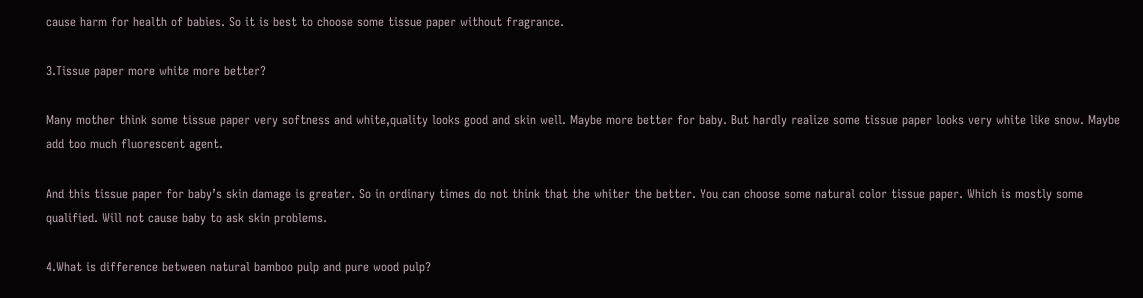cause harm for health of babies. So it is best to choose some tissue paper without fragrance.

3.Tissue paper more white more better?

Many mother think some tissue paper very softness and white,quality looks good and skin well. Maybe more better for baby. But hardly realize some tissue paper looks very white like snow. Maybe add too much fluorescent agent.

And this tissue paper for baby’s skin damage is greater. So in ordinary times do not think that the whiter the better. You can choose some natural color tissue paper. Which is mostly some qualified. Will not cause baby to ask skin problems.

4.What is difference between natural bamboo pulp and pure wood pulp?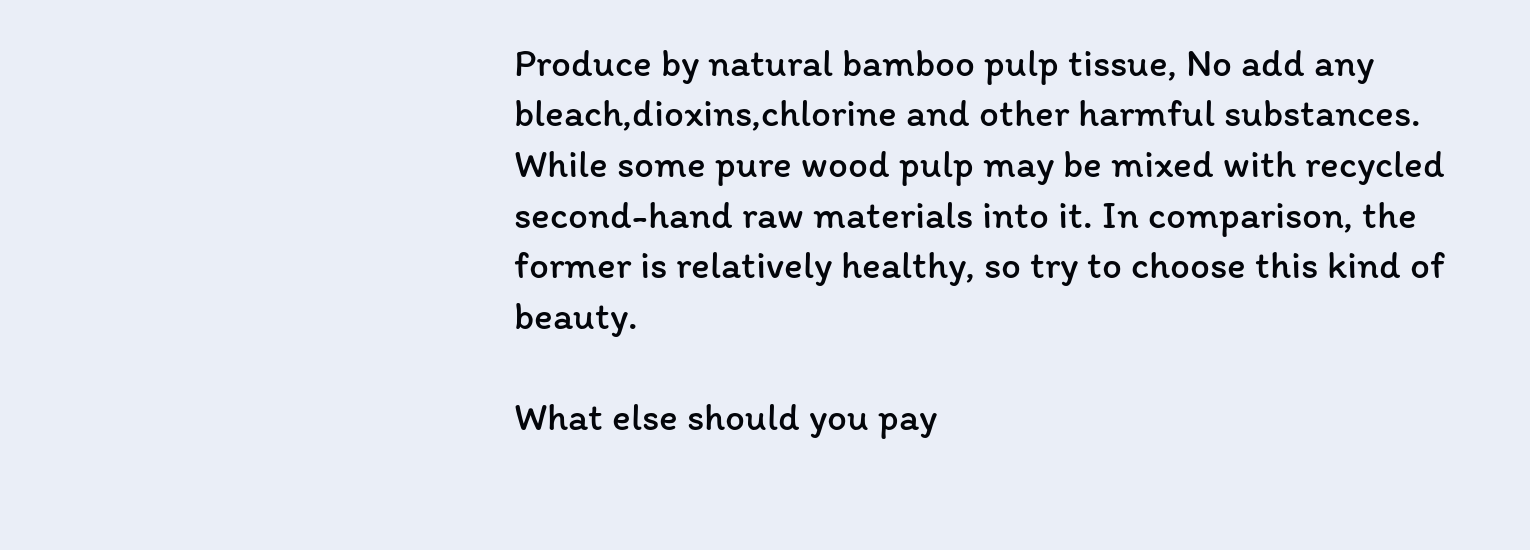Produce by natural bamboo pulp tissue, No add any bleach,dioxins,chlorine and other harmful substances. While some pure wood pulp may be mixed with recycled second-hand raw materials into it. In comparison, the former is relatively healthy, so try to choose this kind of beauty.

What else should you pay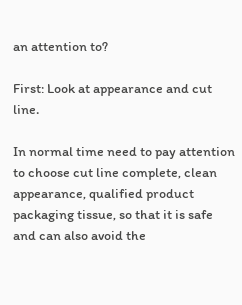an attention to?

First: Look at appearance and cut line.

In normal time need to pay attention to choose cut line complete, clean appearance, qualified product packaging tissue, so that it is safe and can also avoid the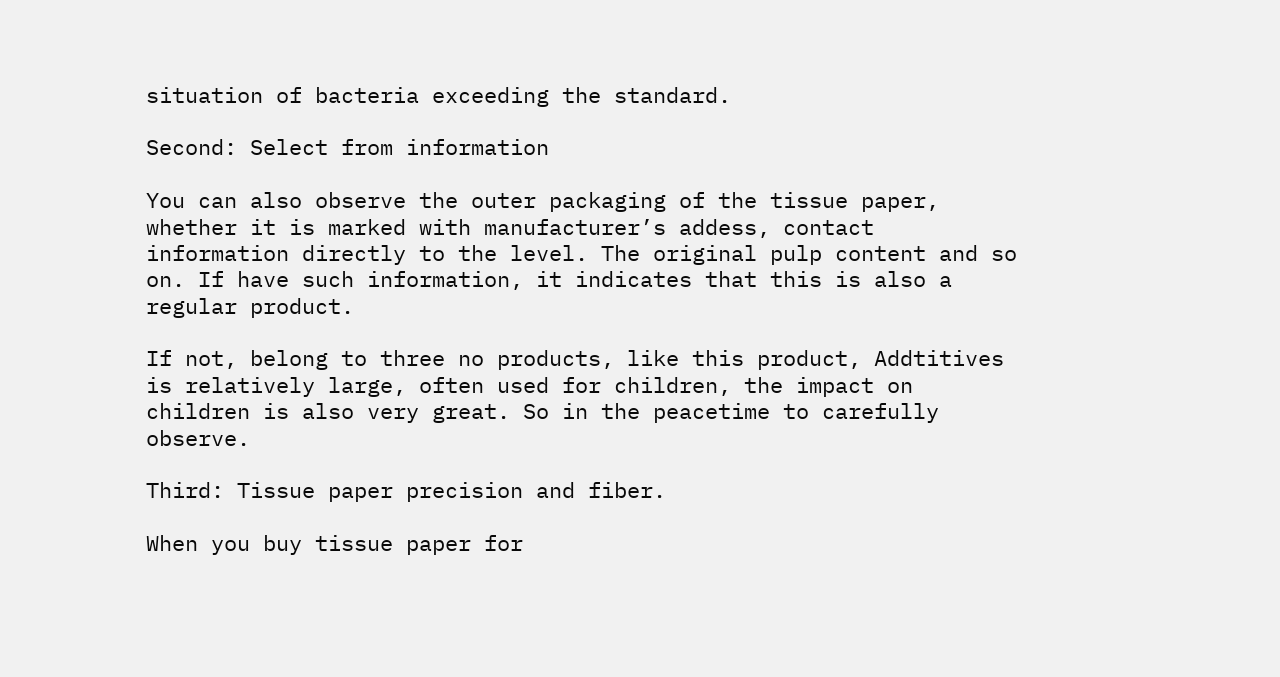situation of bacteria exceeding the standard.

Second: Select from information

You can also observe the outer packaging of the tissue paper, whether it is marked with manufacturer’s addess, contact information directly to the level. The original pulp content and so on. If have such information, it indicates that this is also a regular product.

If not, belong to three no products, like this product, Addtitives is relatively large, often used for children, the impact on children is also very great. So in the peacetime to carefully observe.

Third: Tissue paper precision and fiber.

When you buy tissue paper for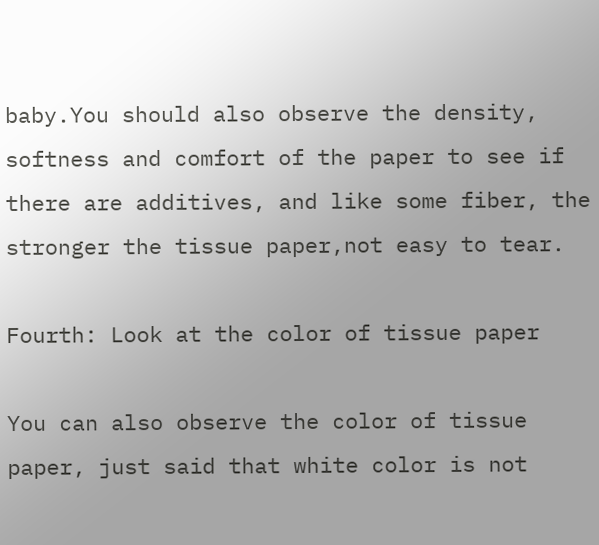baby.You should also observe the density, softness and comfort of the paper to see if there are additives, and like some fiber, the stronger the tissue paper,not easy to tear.

Fourth: Look at the color of tissue paper

You can also observe the color of tissue paper, just said that white color is not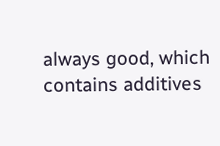always good, which contains additives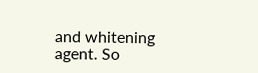and whitening agent. So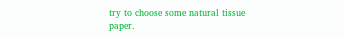try to choose some natural tissue paper.